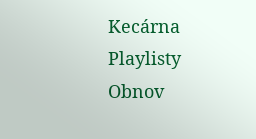Kecárna Playlisty
Obnov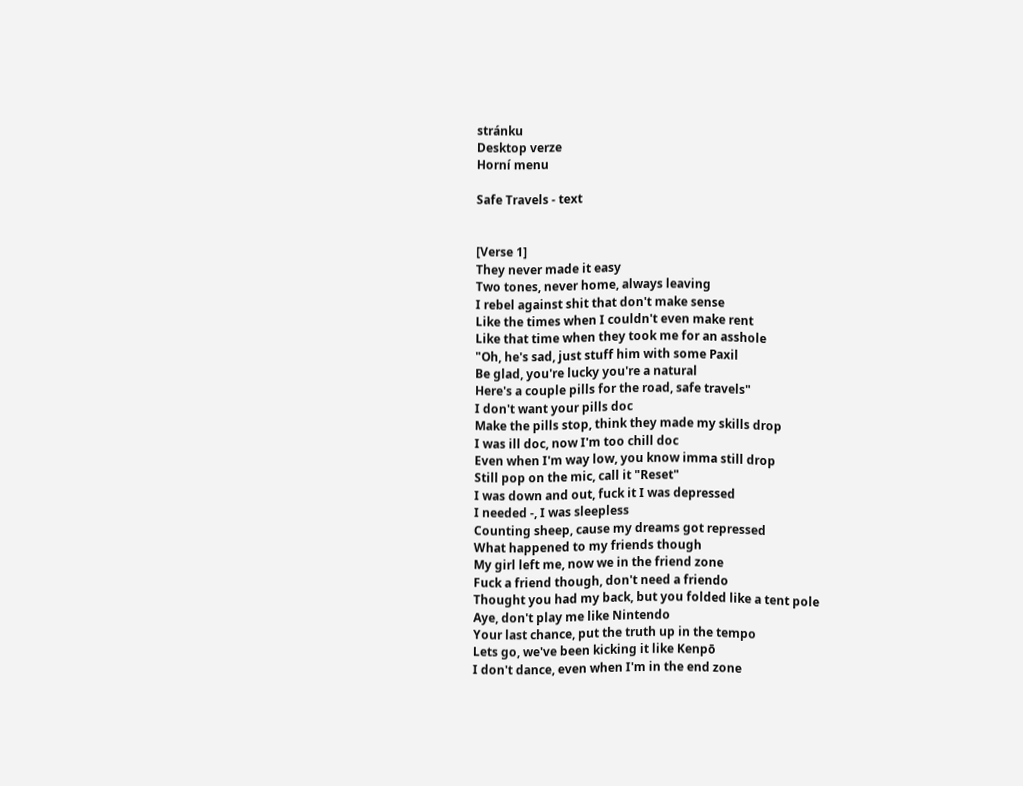stránku
Desktop verze
Horní menu

Safe Travels - text


[Verse 1]
They never made it easy
Two tones, never home, always leaving
I rebel against shit that don't make sense
Like the times when I couldn't even make rent
Like that time when they took me for an asshole
"Oh, he's sad, just stuff him with some Paxil
Be glad, you're lucky you're a natural
Here's a couple pills for the road, safe travels"
I don't want your pills doc
Make the pills stop, think they made my skills drop
I was ill doc, now I'm too chill doc
Even when I'm way low, you know imma still drop
Still pop on the mic, call it "Reset"
I was down and out, fuck it I was depressed
I needed -, I was sleepless
Counting sheep, cause my dreams got repressed
What happened to my friends though
My girl left me, now we in the friend zone
Fuck a friend though, don't need a friendo
Thought you had my back, but you folded like a tent pole
Aye, don't play me like Nintendo
Your last chance, put the truth up in the tempo
Lets go, we've been kicking it like Kenpō
I don't dance, even when I'm in the end zone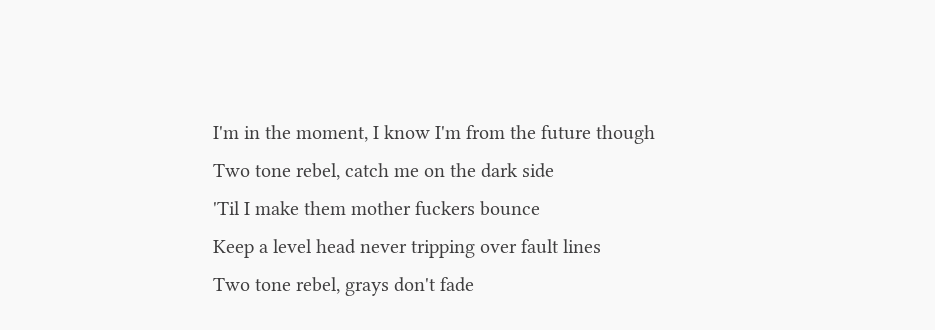I'm in the moment, I know I'm from the future though
Two tone rebel, catch me on the dark side
'Til I make them mother fuckers bounce
Keep a level head never tripping over fault lines
Two tone rebel, grays don't fade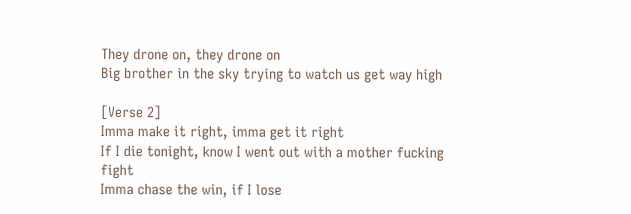They drone on, they drone on
Big brother in the sky trying to watch us get way high

[Verse 2]
Imma make it right, imma get it right
If I die tonight, know I went out with a mother fucking fight
Imma chase the win, if I lose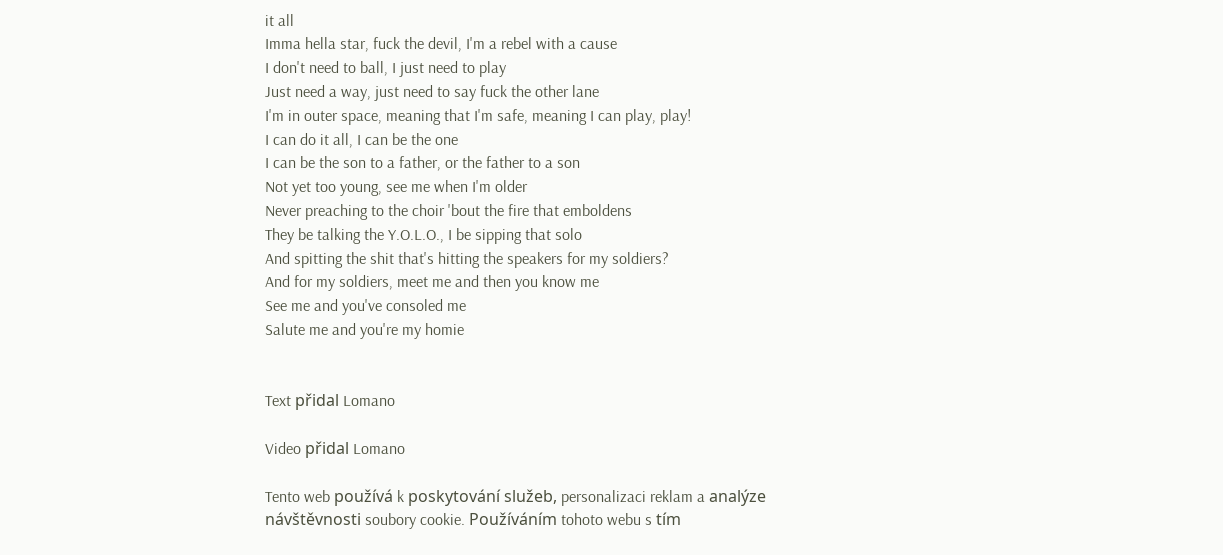it all
Imma hella star, fuck the devil, I'm a rebel with a cause
I don't need to ball, I just need to play
Just need a way, just need to say fuck the other lane
I'm in outer space, meaning that I'm safe, meaning I can play, play!
I can do it all, I can be the one
I can be the son to a father, or the father to a son
Not yet too young, see me when I'm older
Never preaching to the choir 'bout the fire that emboldens
They be talking the Y.O.L.O., I be sipping that solo
And spitting the shit that's hitting the speakers for my soldiers?
And for my soldiers, meet me and then you know me
See me and you've consoled me
Salute me and you're my homie


Text přidal Lomano

Video přidal Lomano

Tento web používá k poskytování služeb, personalizaci reklam a analýze návštěvnosti soubory cookie. Používáním tohoto webu s tím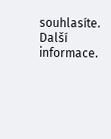souhlasíte. Další informace.